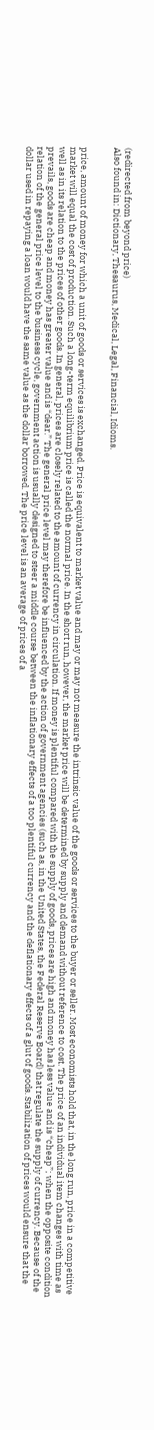(redirected from beyond price)
Also found in: Dictionary, Thesaurus, Medical, Legal, Financial, Idioms.


price, amount of money for which a unit of goods or services is exchanged. Price is equivalent to market value and may or may not measure the intrinsic value of the goods or services to the buyer or seller. Most economists hold that, in the long run, price in a competitive market will equal the cost of production. Such a long-term equilibrium price is called the normal price. In the short run, however, the market price will be determined by supply and demand without reference to cost. The price of an individual item changes with time as well as in its relation to the prices of other goods. In general, prices are closely related to the amount of currency in circulation. If money is plentiful compared with the supply of goods, prices are high and money has less value and is “cheap”; when the opposite condition prevails, goods are cheap and money has greater value and is “dear.” The general price level may therefore be influenced by the action of government agencies (such as, in the United States, the Federal Reserve Board) that regulate the supply of currency. Because of the relation of the general price level to the business cycle, government action is usually designed to steer a middle course between the inflationary effects of a too plentiful currency and the deflationary effects of a glut of goods. Stabilization of prices would ensure that the dollar used in repaying a loan would have the same value as the dollar borrowed. The price level is an average of prices of a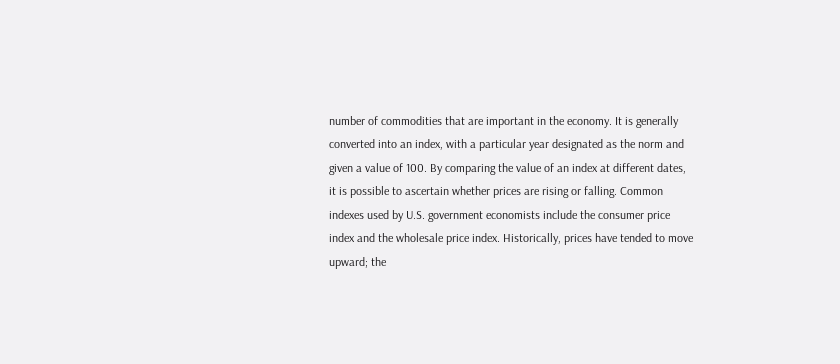number of commodities that are important in the economy. It is generally converted into an index, with a particular year designated as the norm and given a value of 100. By comparing the value of an index at different dates, it is possible to ascertain whether prices are rising or falling. Common indexes used by U.S. government economists include the consumer price index and the wholesale price index. Historically, prices have tended to move upward; the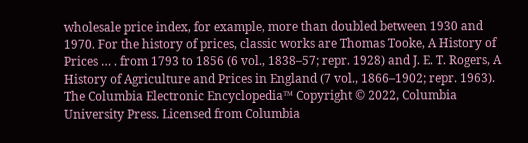wholesale price index, for example, more than doubled between 1930 and 1970. For the history of prices, classic works are Thomas Tooke, A History of Prices … . from 1793 to 1856 (6 vol., 1838–57; repr. 1928) and J. E. T. Rogers, A History of Agriculture and Prices in England (7 vol., 1866–1902; repr. 1963).
The Columbia Electronic Encyclopedia™ Copyright © 2022, Columbia University Press. Licensed from Columbia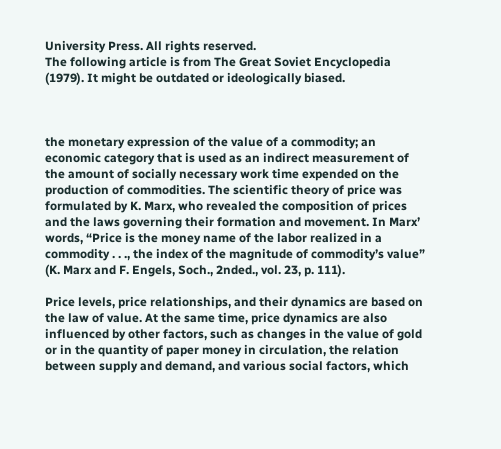University Press. All rights reserved.
The following article is from The Great Soviet Encyclopedia (1979). It might be outdated or ideologically biased.



the monetary expression of the value of a commodity; an economic category that is used as an indirect measurement of the amount of socially necessary work time expended on the production of commodities. The scientific theory of price was formulated by K. Marx, who revealed the composition of prices and the laws governing their formation and movement. In Marx’ words, “Price is the money name of the labor realized in a commodity . . ., the index of the magnitude of commodity’s value” (K. Marx and F. Engels, Soch., 2nded., vol. 23, p. 111).

Price levels, price relationships, and their dynamics are based on the law of value. At the same time, price dynamics are also influenced by other factors, such as changes in the value of gold or in the quantity of paper money in circulation, the relation between supply and demand, and various social factors, which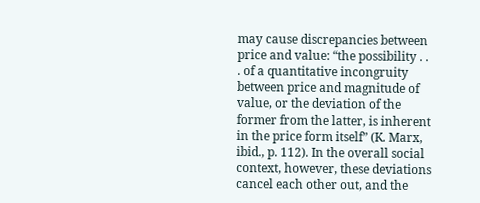may cause discrepancies between price and value: “the possibility . . . of a quantitative incongruity between price and magnitude of value, or the deviation of the former from the latter, is inherent in the price form itself” (K. Marx, ibid., p. 112). In the overall social context, however, these deviations cancel each other out, and the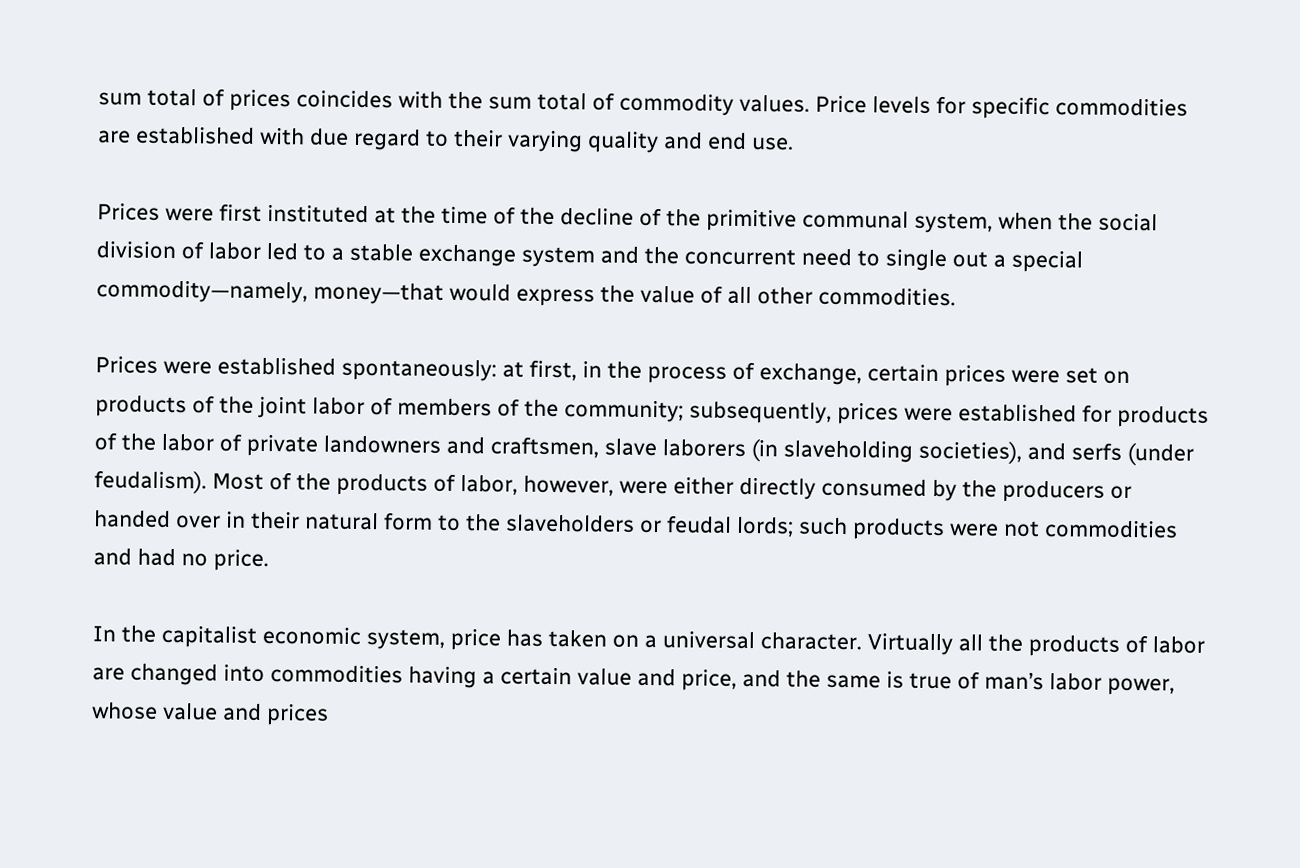sum total of prices coincides with the sum total of commodity values. Price levels for specific commodities are established with due regard to their varying quality and end use.

Prices were first instituted at the time of the decline of the primitive communal system, when the social division of labor led to a stable exchange system and the concurrent need to single out a special commodity—namely, money—that would express the value of all other commodities.

Prices were established spontaneously: at first, in the process of exchange, certain prices were set on products of the joint labor of members of the community; subsequently, prices were established for products of the labor of private landowners and craftsmen, slave laborers (in slaveholding societies), and serfs (under feudalism). Most of the products of labor, however, were either directly consumed by the producers or handed over in their natural form to the slaveholders or feudal lords; such products were not commodities and had no price.

In the capitalist economic system, price has taken on a universal character. Virtually all the products of labor are changed into commodities having a certain value and price, and the same is true of man’s labor power, whose value and prices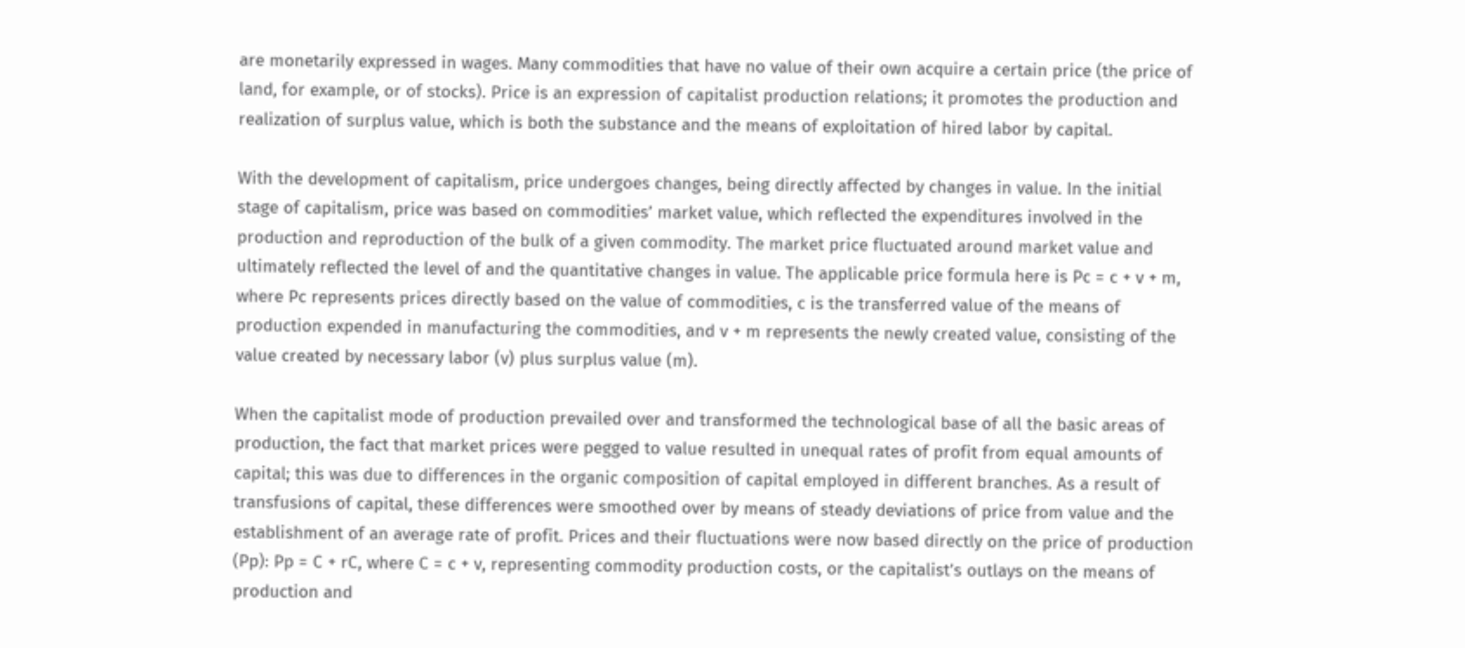are monetarily expressed in wages. Many commodities that have no value of their own acquire a certain price (the price of land, for example, or of stocks). Price is an expression of capitalist production relations; it promotes the production and realization of surplus value, which is both the substance and the means of exploitation of hired labor by capital.

With the development of capitalism, price undergoes changes, being directly affected by changes in value. In the initial stage of capitalism, price was based on commodities’ market value, which reflected the expenditures involved in the production and reproduction of the bulk of a given commodity. The market price fluctuated around market value and ultimately reflected the level of and the quantitative changes in value. The applicable price formula here is Pc = c + v + m, where Pc represents prices directly based on the value of commodities, c is the transferred value of the means of production expended in manufacturing the commodities, and v + m represents the newly created value, consisting of the value created by necessary labor (v) plus surplus value (m).

When the capitalist mode of production prevailed over and transformed the technological base of all the basic areas of production, the fact that market prices were pegged to value resulted in unequal rates of profit from equal amounts of capital; this was due to differences in the organic composition of capital employed in different branches. As a result of transfusions of capital, these differences were smoothed over by means of steady deviations of price from value and the establishment of an average rate of profit. Prices and their fluctuations were now based directly on the price of production (Pp): Pp = C + rC, where C = c + v, representing commodity production costs, or the capitalist’s outlays on the means of production and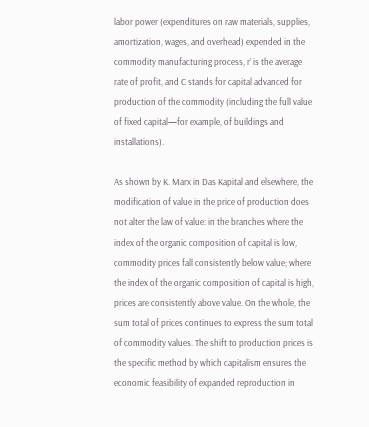labor power (expenditures on raw materials, supplies, amortization, wages, and overhead) expended in the commodity manufacturing process, r’ is the average rate of profit, and C stands for capital advanced for production of the commodity (including the full value of fixed capital—for example, of buildings and installations).

As shown by K. Marx in Das Kapital and elsewhere, the modification of value in the price of production does not alter the law of value: in the branches where the index of the organic composition of capital is low, commodity prices fall consistently below value; where the index of the organic composition of capital is high, prices are consistently above value. On the whole, the sum total of prices continues to express the sum total of commodity values. The shift to production prices is the specific method by which capitalism ensures the economic feasibility of expanded reproduction in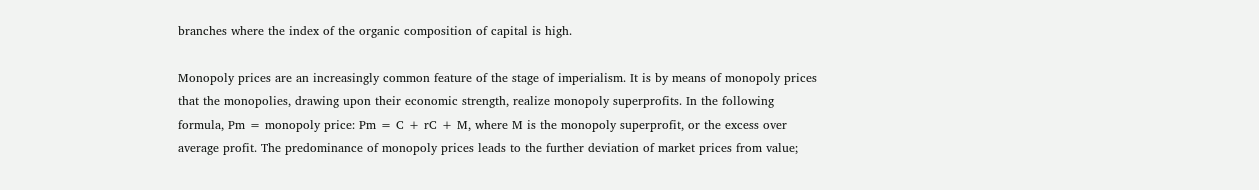branches where the index of the organic composition of capital is high.

Monopoly prices are an increasingly common feature of the stage of imperialism. It is by means of monopoly prices that the monopolies, drawing upon their economic strength, realize monopoly superprofits. In the following formula, Pm = monopoly price: Pm = C + rC + M, where M is the monopoly superprofit, or the excess over average profit. The predominance of monopoly prices leads to the further deviation of market prices from value;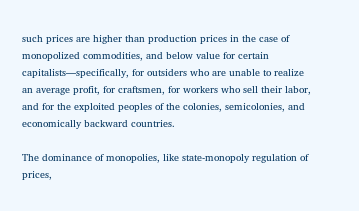such prices are higher than production prices in the case of monopolized commodities, and below value for certain capitalists—specifically, for outsiders who are unable to realize an average profit, for craftsmen, for workers who sell their labor, and for the exploited peoples of the colonies, semicolonies, and economically backward countries.

The dominance of monopolies, like state-monopoly regulation of prices,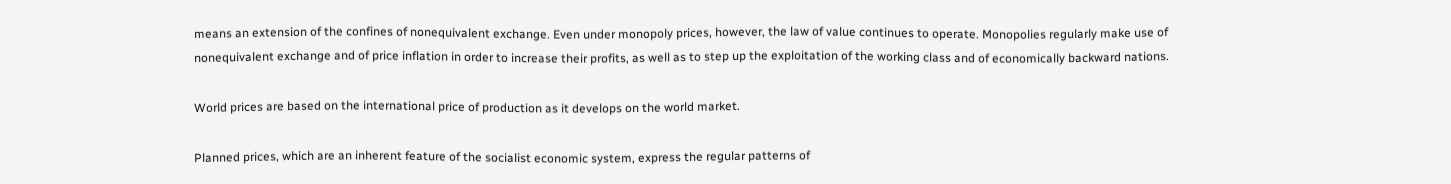means an extension of the confines of nonequivalent exchange. Even under monopoly prices, however, the law of value continues to operate. Monopolies regularly make use of nonequivalent exchange and of price inflation in order to increase their profits, as well as to step up the exploitation of the working class and of economically backward nations.

World prices are based on the international price of production as it develops on the world market.

Planned prices, which are an inherent feature of the socialist economic system, express the regular patterns of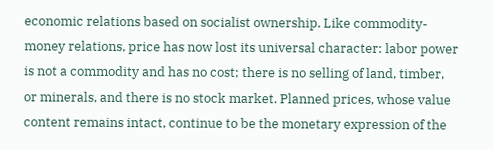economic relations based on socialist ownership. Like commodity-money relations, price has now lost its universal character: labor power is not a commodity and has no cost; there is no selling of land, timber, or minerals, and there is no stock market. Planned prices, whose value content remains intact, continue to be the monetary expression of the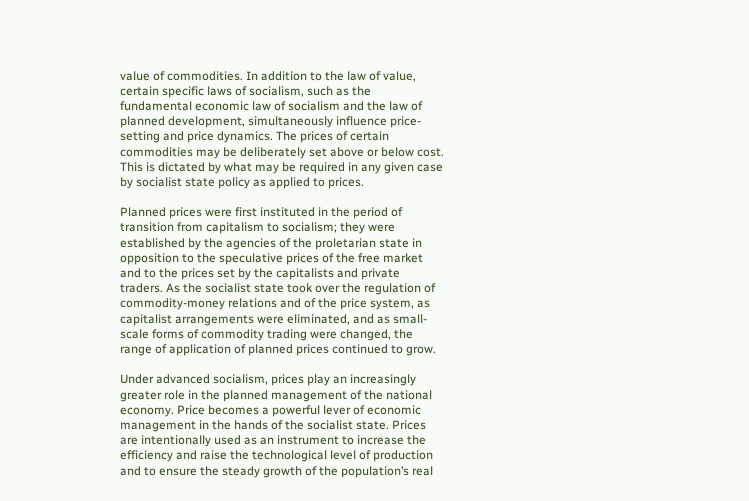value of commodities. In addition to the law of value, certain specific laws of socialism, such as the fundamental economic law of socialism and the law of planned development, simultaneously influence price-setting and price dynamics. The prices of certain commodities may be deliberately set above or below cost. This is dictated by what may be required in any given case by socialist state policy as applied to prices.

Planned prices were first instituted in the period of transition from capitalism to socialism; they were established by the agencies of the proletarian state in opposition to the speculative prices of the free market and to the prices set by the capitalists and private traders. As the socialist state took over the regulation of commodity-money relations and of the price system, as capitalist arrangements were eliminated, and as small-scale forms of commodity trading were changed, the range of application of planned prices continued to grow.

Under advanced socialism, prices play an increasingly greater role in the planned management of the national economy. Price becomes a powerful lever of economic management in the hands of the socialist state. Prices are intentionally used as an instrument to increase the efficiency and raise the technological level of production and to ensure the steady growth of the population’s real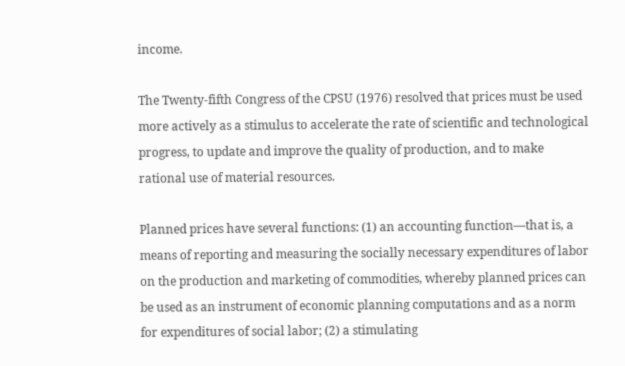income.

The Twenty-fifth Congress of the CPSU (1976) resolved that prices must be used more actively as a stimulus to accelerate the rate of scientific and technological progress, to update and improve the quality of production, and to make rational use of material resources.

Planned prices have several functions: (1) an accounting function—that is, a means of reporting and measuring the socially necessary expenditures of labor on the production and marketing of commodities, whereby planned prices can be used as an instrument of economic planning computations and as a norm for expenditures of social labor; (2) a stimulating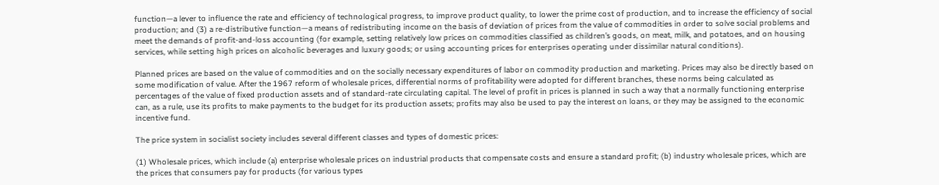function—a lever to influence the rate and efficiency of technological progress, to improve product quality, to lower the prime cost of production, and to increase the efficiency of social production; and (3) a re-distributive function—a means of redistributing income on the basis of deviation of prices from the value of commodities in order to solve social problems and meet the demands of profit-and-loss accounting (for example, setting relatively low prices on commodities classified as children’s goods, on meat, milk, and potatoes, and on housing services, while setting high prices on alcoholic beverages and luxury goods; or using accounting prices for enterprises operating under dissimilar natural conditions).

Planned prices are based on the value of commodities and on the socially necessary expenditures of labor on commodity production and marketing. Prices may also be directly based on some modification of value. After the 1967 reform of wholesale prices, differential norms of profitability were adopted for different branches, these norms being calculated as percentages of the value of fixed production assets and of standard-rate circulating capital. The level of profit in prices is planned in such a way that a normally functioning enterprise can, as a rule, use its profits to make payments to the budget for its production assets; profits may also be used to pay the interest on loans, or they may be assigned to the economic incentive fund.

The price system in socialist society includes several different classes and types of domestic prices:

(1) Wholesale prices, which include (a) enterprise wholesale prices on industrial products that compensate costs and ensure a standard profit; (b) industry wholesale prices, which are the prices that consumers pay for products (for various types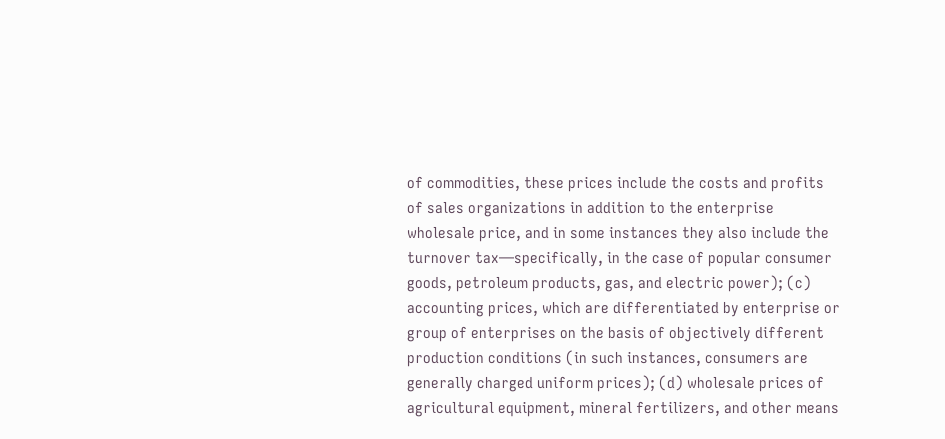of commodities, these prices include the costs and profits of sales organizations in addition to the enterprise wholesale price, and in some instances they also include the turnover tax—specifically, in the case of popular consumer goods, petroleum products, gas, and electric power); (c) accounting prices, which are differentiated by enterprise or group of enterprises on the basis of objectively different production conditions (in such instances, consumers are generally charged uniform prices); (d) wholesale prices of agricultural equipment, mineral fertilizers, and other means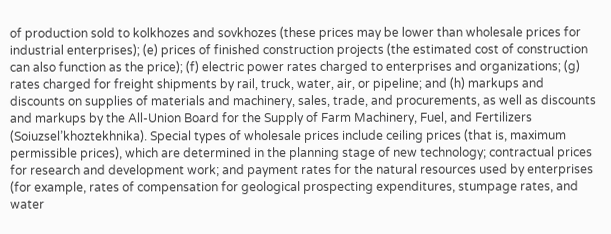of production sold to kolkhozes and sovkhozes (these prices may be lower than wholesale prices for industrial enterprises); (e) prices of finished construction projects (the estimated cost of construction can also function as the price); (f) electric power rates charged to enterprises and organizations; (g) rates charged for freight shipments by rail, truck, water, air, or pipeline; and (h) markups and discounts on supplies of materials and machinery, sales, trade, and procurements, as well as discounts and markups by the All-Union Board for the Supply of Farm Machinery, Fuel, and Fertilizers (Soiuzsel’khoztekhnika). Special types of wholesale prices include ceiling prices (that is, maximum permissible prices), which are determined in the planning stage of new technology; contractual prices for research and development work; and payment rates for the natural resources used by enterprises (for example, rates of compensation for geological prospecting expenditures, stumpage rates, and water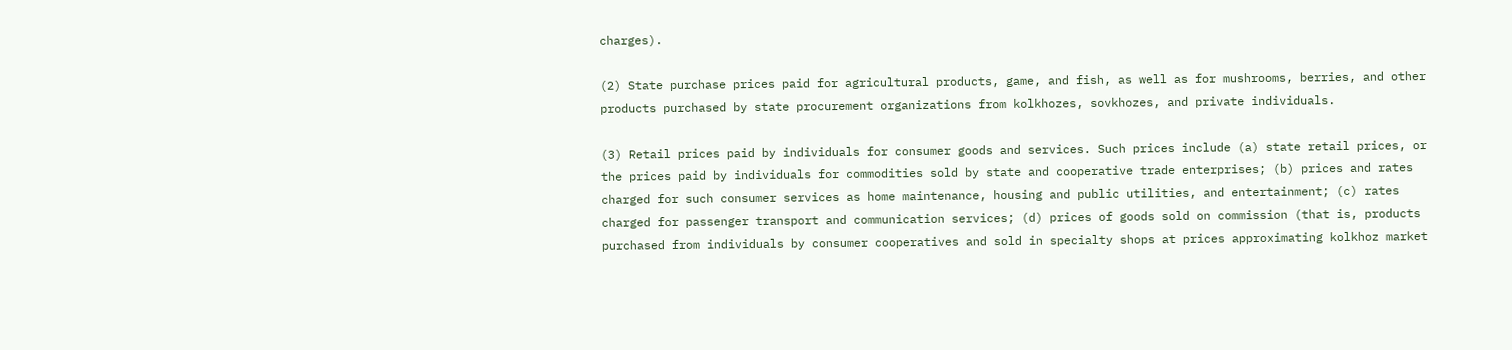charges).

(2) State purchase prices paid for agricultural products, game, and fish, as well as for mushrooms, berries, and other products purchased by state procurement organizations from kolkhozes, sovkhozes, and private individuals.

(3) Retail prices paid by individuals for consumer goods and services. Such prices include (a) state retail prices, or the prices paid by individuals for commodities sold by state and cooperative trade enterprises; (b) prices and rates charged for such consumer services as home maintenance, housing and public utilities, and entertainment; (c) rates charged for passenger transport and communication services; (d) prices of goods sold on commission (that is, products purchased from individuals by consumer cooperatives and sold in specialty shops at prices approximating kolkhoz market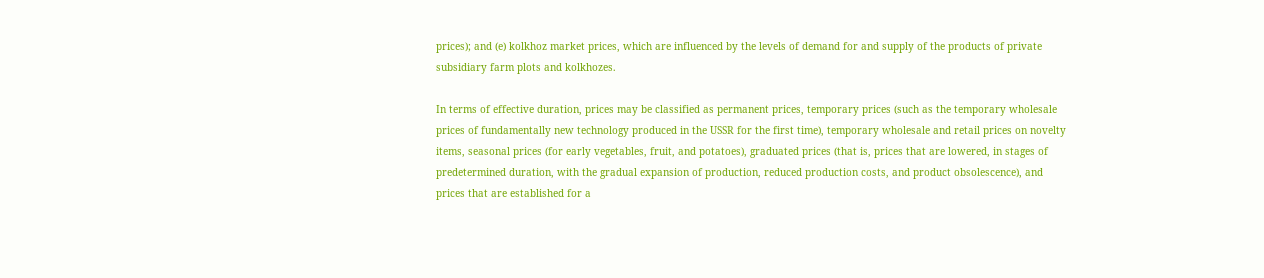prices); and (e) kolkhoz market prices, which are influenced by the levels of demand for and supply of the products of private subsidiary farm plots and kolkhozes.

In terms of effective duration, prices may be classified as permanent prices, temporary prices (such as the temporary wholesale prices of fundamentally new technology produced in the USSR for the first time), temporary wholesale and retail prices on novelty items, seasonal prices (for early vegetables, fruit, and potatoes), graduated prices (that is, prices that are lowered, in stages of predetermined duration, with the gradual expansion of production, reduced production costs, and product obsolescence), and prices that are established for a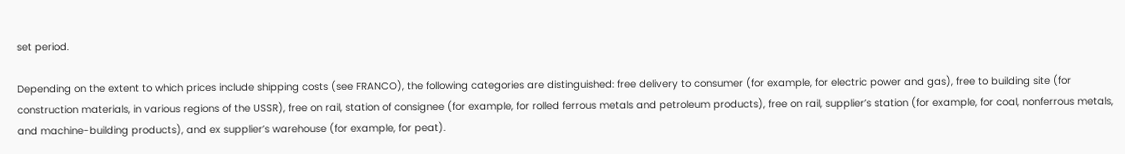set period.

Depending on the extent to which prices include shipping costs (see FRANCO), the following categories are distinguished: free delivery to consumer (for example, for electric power and gas), free to building site (for construction materials, in various regions of the USSR), free on rail, station of consignee (for example, for rolled ferrous metals and petroleum products), free on rail, supplier’s station (for example, for coal, nonferrous metals, and machine-building products), and ex supplier’s warehouse (for example, for peat).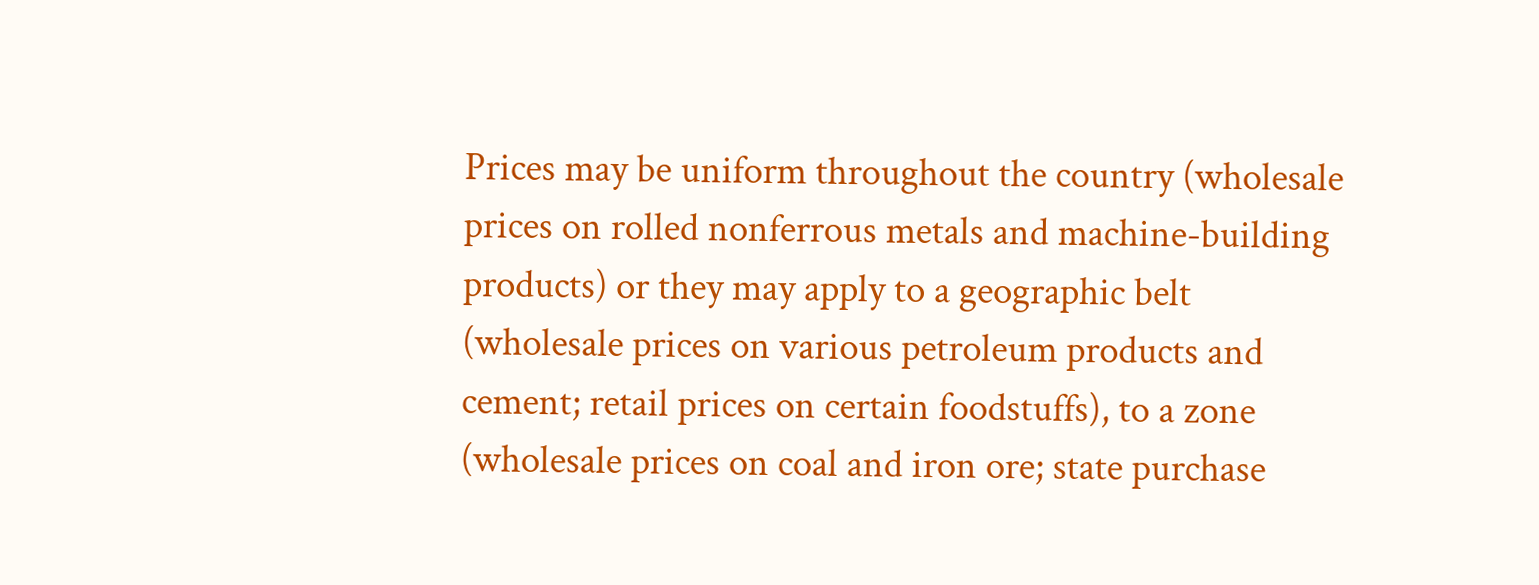Prices may be uniform throughout the country (wholesale prices on rolled nonferrous metals and machine-building products) or they may apply to a geographic belt (wholesale prices on various petroleum products and cement; retail prices on certain foodstuffs), to a zone (wholesale prices on coal and iron ore; state purchase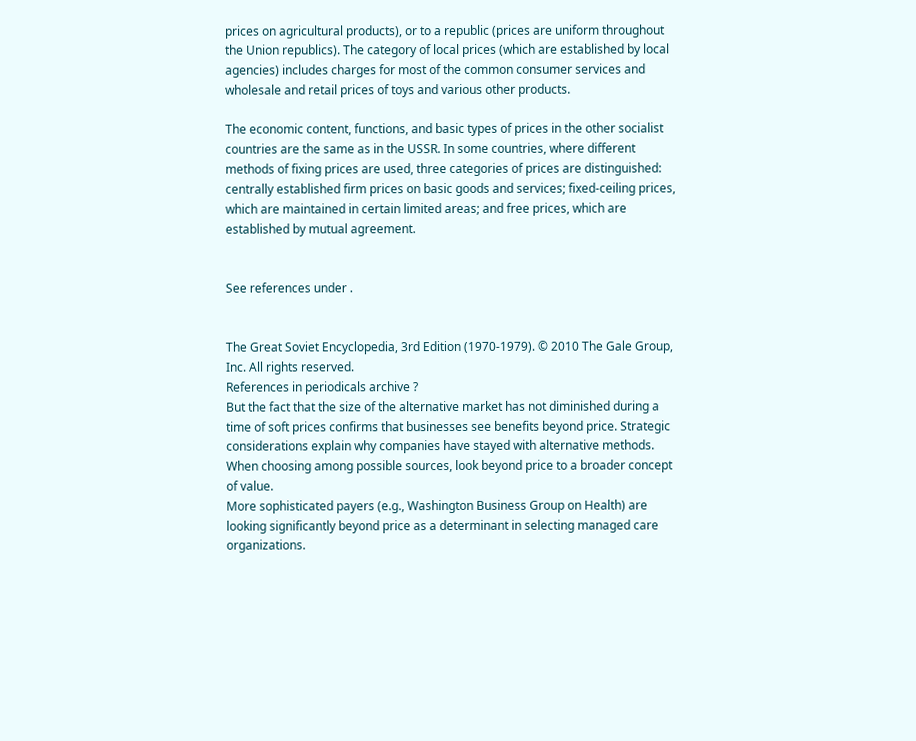prices on agricultural products), or to a republic (prices are uniform throughout the Union republics). The category of local prices (which are established by local agencies) includes charges for most of the common consumer services and wholesale and retail prices of toys and various other products.

The economic content, functions, and basic types of prices in the other socialist countries are the same as in the USSR. In some countries, where different methods of fixing prices are used, three categories of prices are distinguished: centrally established firm prices on basic goods and services; fixed-ceiling prices, which are maintained in certain limited areas; and free prices, which are established by mutual agreement.


See references under .


The Great Soviet Encyclopedia, 3rd Edition (1970-1979). © 2010 The Gale Group, Inc. All rights reserved.
References in periodicals archive ?
But the fact that the size of the alternative market has not diminished during a time of soft prices confirms that businesses see benefits beyond price. Strategic considerations explain why companies have stayed with alternative methods.
When choosing among possible sources, look beyond price to a broader concept of value.
More sophisticated payers (e.g., Washington Business Group on Health) are looking significantly beyond price as a determinant in selecting managed care organizations.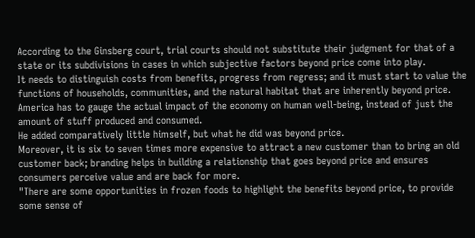According to the Ginsberg court, trial courts should not substitute their judgment for that of a state or its subdivisions in cases in which subjective factors beyond price come into play.
It needs to distinguish costs from benefits, progress from regress; and it must start to value the functions of households, communities, and the natural habitat that are inherently beyond price. America has to gauge the actual impact of the economy on human well-being, instead of just the amount of stuff produced and consumed.
He added comparatively little himself, but what he did was beyond price.
Moreover, it is six to seven times more expensive to attract a new customer than to bring an old customer back; branding helps in building a relationship that goes beyond price and ensures consumers perceive value and are back for more.
"There are some opportunities in frozen foods to highlight the benefits beyond price, to provide some sense of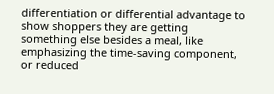differentiation or differential advantage to show shoppers they are getting something else besides a meal, like emphasizing the time-saving component, or reduced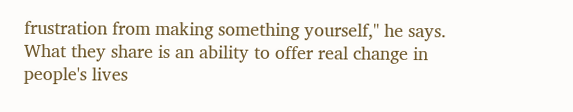frustration from making something yourself," he says.
What they share is an ability to offer real change in people's lives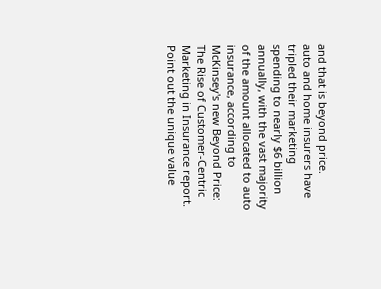and that is beyond price.
auto and home insurers have tripled their marketing spending to nearly $6 billion annually, with the vast majority of the amount allocated to auto insurance, according to McKinsey's new Beyond Price: The Rise of Customer-Centric Marketing in Insurance report.
Point out the unique value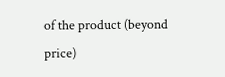of the product (beyond price)